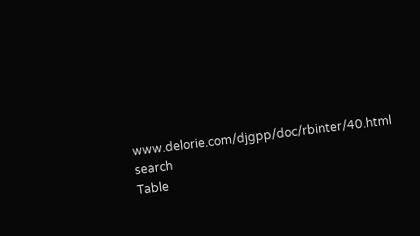www.delorie.com/djgpp/doc/rbinter/40.html   search
Table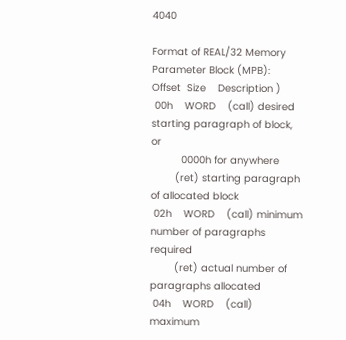4040

Format of REAL/32 Memory Parameter Block (MPB):
Offset  Size    Description )
 00h    WORD    (call) desired starting paragraph of block, or
          0000h for anywhere
        (ret) starting paragraph of allocated block
 02h    WORD    (call) minimum number of paragraphs required
        (ret) actual number of paragraphs allocated
 04h    WORD    (call) maximum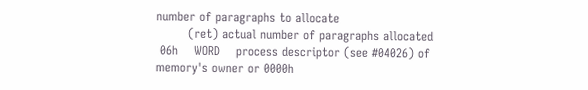number of paragraphs to allocate
        (ret) actual number of paragraphs allocated
 06h    WORD    process descriptor (see #04026) of memory's owner or 0000h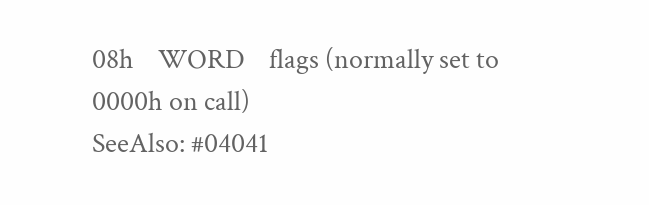08h    WORD    flags (normally set to 0000h on call)
SeeAlso: #04041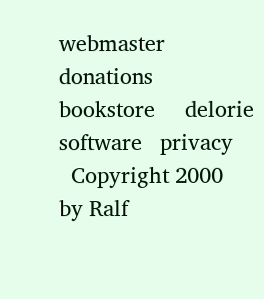webmaster   donations   bookstore     delorie software   privacy
  Copyright 2000   by Ralf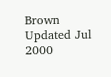Brown     Updated Jul 2000